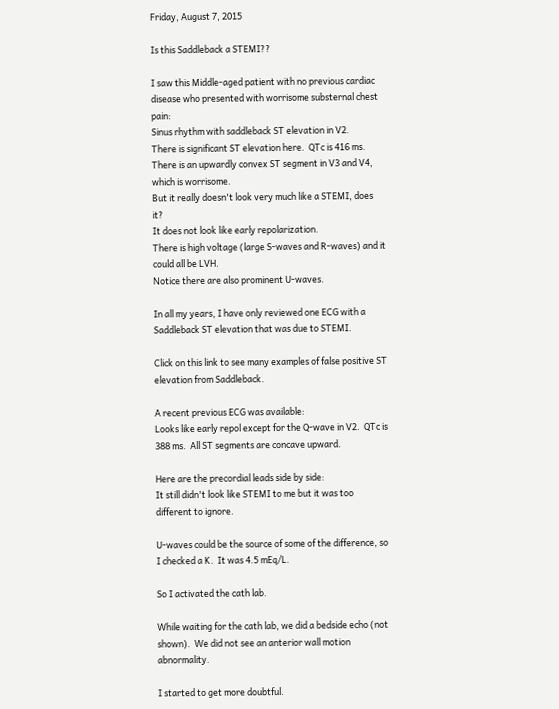Friday, August 7, 2015

Is this Saddleback a STEMI??

I saw this Middle-aged patient with no previous cardiac disease who presented with worrisome substernal chest pain:
Sinus rhythm with saddleback ST elevation in V2.
There is significant ST elevation here.  QTc is 416 ms.
There is an upwardly convex ST segment in V3 and V4, which is worrisome.
But it really doesn't look very much like a STEMI, does it?
It does not look like early repolarization.
There is high voltage (large S-waves and R-waves) and it could all be LVH.
Notice there are also prominent U-waves.

In all my years, I have only reviewed one ECG with a Saddleback ST elevation that was due to STEMI.

Click on this link to see many examples of false positive ST elevation from Saddleback.

A recent previous ECG was available:
Looks like early repol except for the Q-wave in V2.  QTc is 388 ms.  All ST segments are concave upward.

Here are the precordial leads side by side:
It still didn't look like STEMI to me but it was too different to ignore.

U-waves could be the source of some of the difference, so I checked a K.  It was 4.5 mEq/L.

So I activated the cath lab.

While waiting for the cath lab, we did a bedside echo (not shown).  We did not see an anterior wall motion abnormality.

I started to get more doubtful.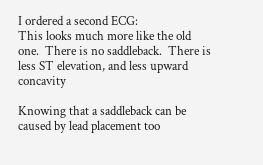I ordered a second ECG:
This looks much more like the old one.  There is no saddleback.  There is less ST elevation, and less upward concavity

Knowing that a saddleback can be caused by lead placement too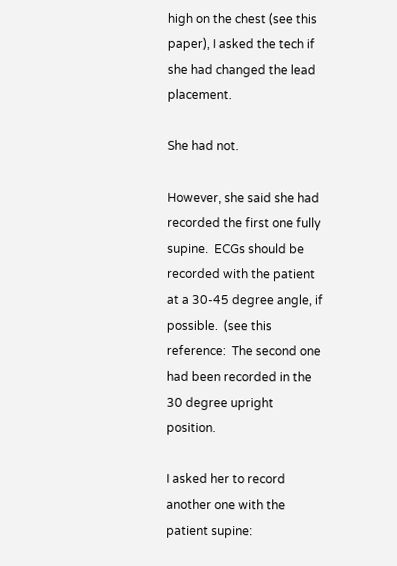high on the chest (see this paper), I asked the tech if she had changed the lead placement.

She had not.

However, she said she had recorded the first one fully supine.  ECGs should be recorded with the patient at a 30-45 degree angle, if possible.  (see this reference:  The second one had been recorded in the 30 degree upright position.

I asked her to record another one with the patient supine: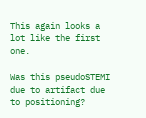This again looks a lot like the first one.

Was this pseudoSTEMI due to artifact due to positioning?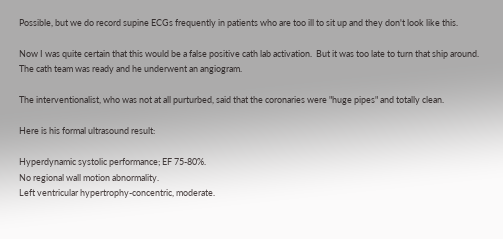Possible, but we do record supine ECGs frequently in patients who are too ill to sit up and they don't look like this.

Now I was quite certain that this would be a false positive cath lab activation.  But it was too late to turn that ship around.  The cath team was ready and he underwent an angiogram.

The interventionalist, who was not at all purturbed, said that the coronaries were "huge pipes" and totally clean.

Here is his formal ultrasound result:

Hyperdynamic systolic performance; EF 75-80%.
No regional wall motion abnormality.
Left ventricular hypertrophy-concentric, moderate.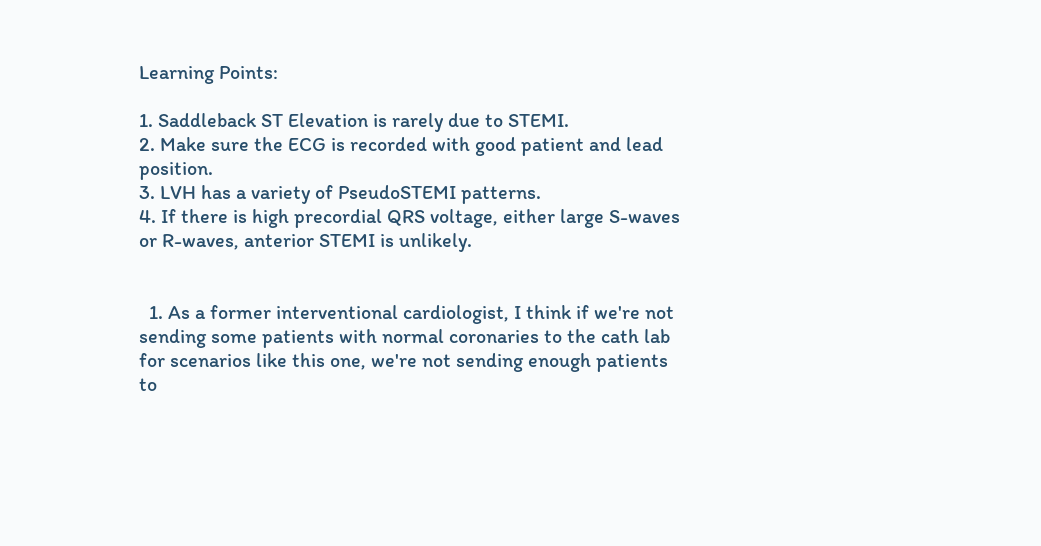Learning Points:

1. Saddleback ST Elevation is rarely due to STEMI.
2. Make sure the ECG is recorded with good patient and lead position.
3. LVH has a variety of PseudoSTEMI patterns.
4. If there is high precordial QRS voltage, either large S-waves or R-waves, anterior STEMI is unlikely.


  1. As a former interventional cardiologist, I think if we're not sending some patients with normal coronaries to the cath lab for scenarios like this one, we're not sending enough patients to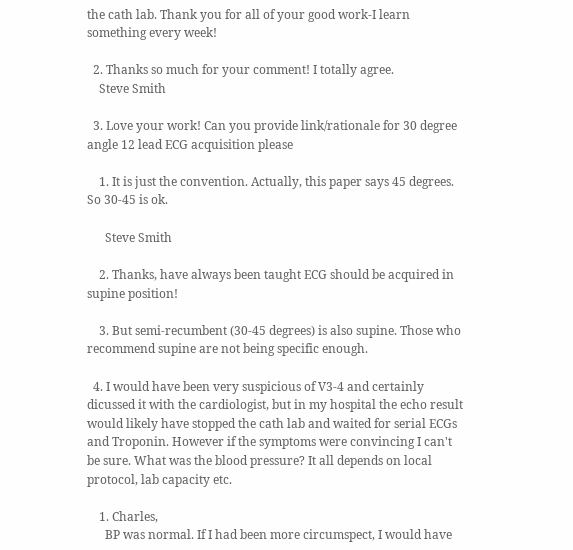the cath lab. Thank you for all of your good work-I learn something every week!

  2. Thanks so much for your comment! I totally agree.
    Steve Smith

  3. Love your work! Can you provide link/rationale for 30 degree angle 12 lead ECG acquisition please

    1. It is just the convention. Actually, this paper says 45 degrees. So 30-45 is ok.

      Steve Smith

    2. Thanks, have always been taught ECG should be acquired in supine position!

    3. But semi-recumbent (30-45 degrees) is also supine. Those who recommend supine are not being specific enough.

  4. I would have been very suspicious of V3-4 and certainly dicussed it with the cardiologist, but in my hospital the echo result would likely have stopped the cath lab and waited for serial ECGs and Troponin. However if the symptoms were convincing I can't be sure. What was the blood pressure? It all depends on local protocol, lab capacity etc.

    1. Charles,
      BP was normal. If I had been more circumspect, I would have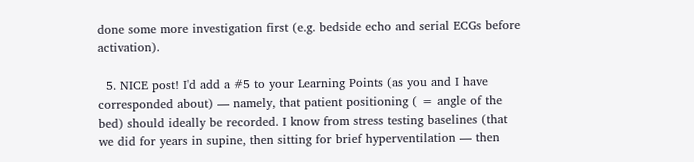done some more investigation first (e.g. bedside echo and serial ECGs before activation).

  5. NICE post! I'd add a #5 to your Learning Points (as you and I have corresponded about) — namely, that patient positioning ( = angle of the bed) should ideally be recorded. I know from stress testing baselines (that we did for years in supine, then sitting for brief hyperventilation — then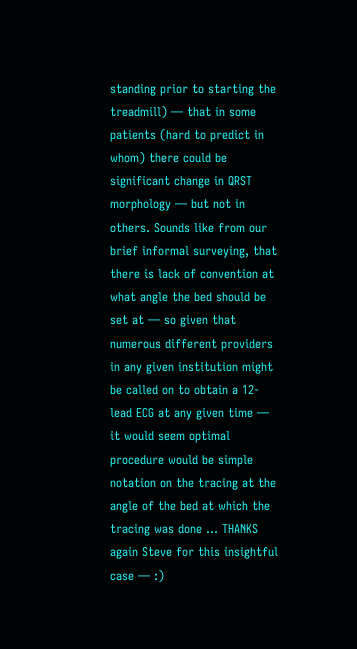standing prior to starting the treadmill) — that in some patients (hard to predict in whom) there could be significant change in QRST morphology — but not in others. Sounds like from our brief informal surveying, that there is lack of convention at what angle the bed should be set at — so given that numerous different providers in any given institution might be called on to obtain a 12-lead ECG at any given time — it would seem optimal procedure would be simple notation on the tracing at the angle of the bed at which the tracing was done ... THANKS again Steve for this insightful case — :)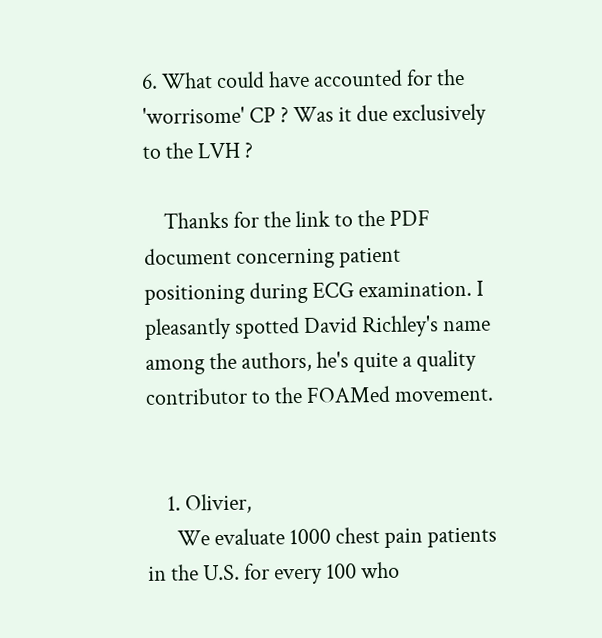6. What could have accounted for the 'worrisome' CP ? Was it due exclusively to the LVH ?

    Thanks for the link to the PDF document concerning patient positioning during ECG examination. I pleasantly spotted David Richley's name among the authors, he's quite a quality contributor to the FOAMed movement.


    1. Olivier,
      We evaluate 1000 chest pain patients in the U.S. for every 100 who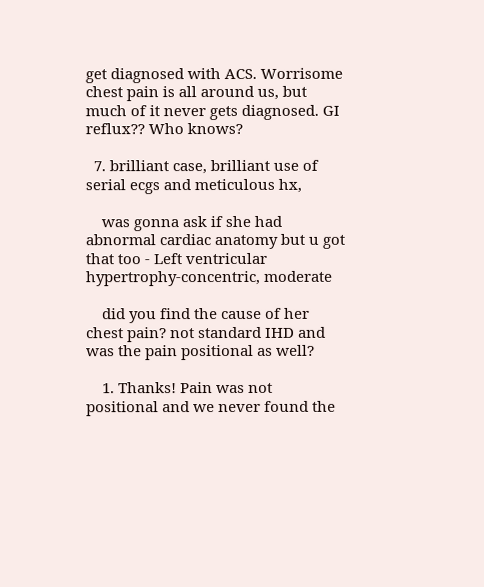get diagnosed with ACS. Worrisome chest pain is all around us, but much of it never gets diagnosed. GI reflux?? Who knows?

  7. brilliant case, brilliant use of serial ecgs and meticulous hx,

    was gonna ask if she had abnormal cardiac anatomy but u got that too - Left ventricular hypertrophy-concentric, moderate

    did you find the cause of her chest pain? not standard IHD and was the pain positional as well?

    1. Thanks! Pain was not positional and we never found the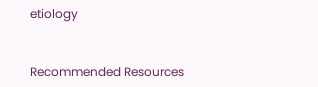etiology


Recommended Resources